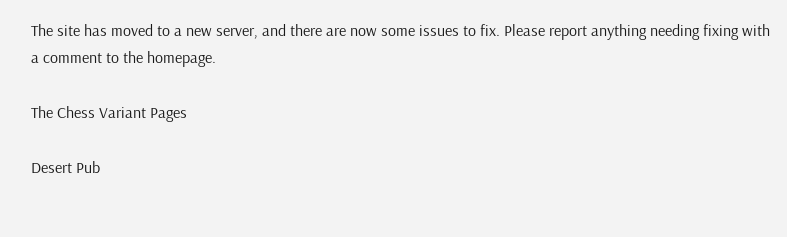The site has moved to a new server, and there are now some issues to fix. Please report anything needing fixing with a comment to the homepage.

The Chess Variant Pages

Desert Pub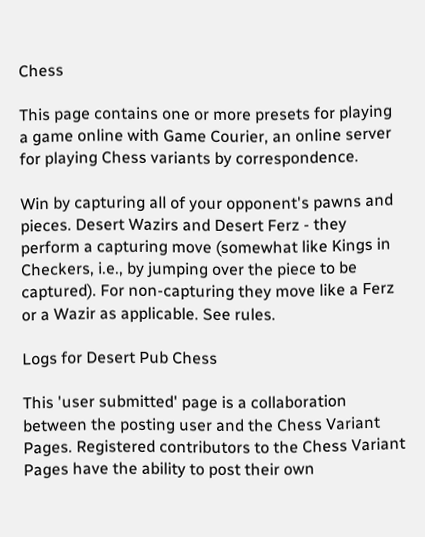Chess

This page contains one or more presets for playing a game online with Game Courier, an online server for playing Chess variants by correspondence.

Win by capturing all of your opponent's pawns and pieces. Desert Wazirs and Desert Ferz - they perform a capturing move (somewhat like Kings in Checkers, i.e., by jumping over the piece to be captured). For non-capturing they move like a Ferz or a Wazir as applicable. See rules.

Logs for Desert Pub Chess

This 'user submitted' page is a collaboration between the posting user and the Chess Variant Pages. Registered contributors to the Chess Variant Pages have the ability to post their own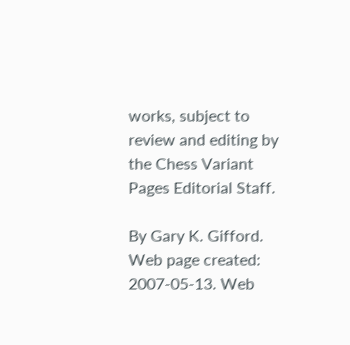works, subject to review and editing by the Chess Variant Pages Editorial Staff.

By Gary K. Gifford.
Web page created: 2007-05-13. Web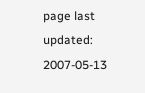page last updated: 2007-05-13